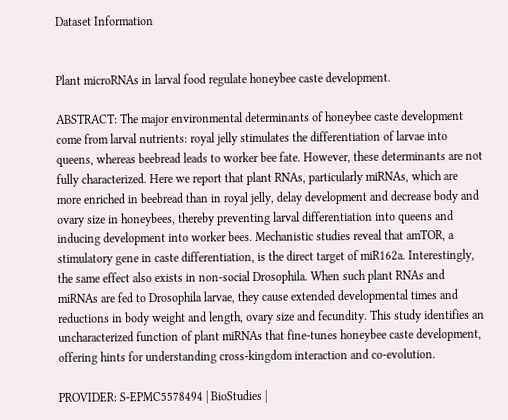Dataset Information


Plant microRNAs in larval food regulate honeybee caste development.

ABSTRACT: The major environmental determinants of honeybee caste development come from larval nutrients: royal jelly stimulates the differentiation of larvae into queens, whereas beebread leads to worker bee fate. However, these determinants are not fully characterized. Here we report that plant RNAs, particularly miRNAs, which are more enriched in beebread than in royal jelly, delay development and decrease body and ovary size in honeybees, thereby preventing larval differentiation into queens and inducing development into worker bees. Mechanistic studies reveal that amTOR, a stimulatory gene in caste differentiation, is the direct target of miR162a. Interestingly, the same effect also exists in non-social Drosophila. When such plant RNAs and miRNAs are fed to Drosophila larvae, they cause extended developmental times and reductions in body weight and length, ovary size and fecundity. This study identifies an uncharacterized function of plant miRNAs that fine-tunes honeybee caste development, offering hints for understanding cross-kingdom interaction and co-evolution.

PROVIDER: S-EPMC5578494 | BioStudies |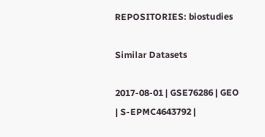REPOSITORIES: biostudies

Similar Datasets

2017-08-01 | GSE76286 | GEO
| S-EPMC4643792 |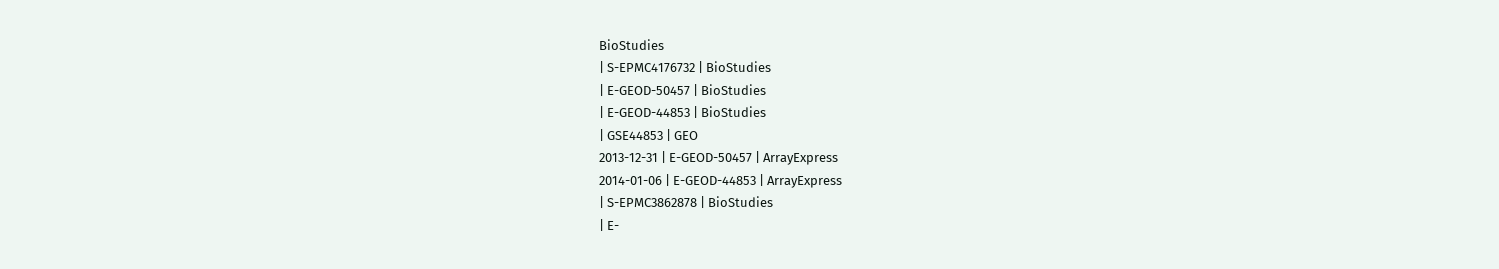BioStudies
| S-EPMC4176732 | BioStudies
| E-GEOD-50457 | BioStudies
| E-GEOD-44853 | BioStudies
| GSE44853 | GEO
2013-12-31 | E-GEOD-50457 | ArrayExpress
2014-01-06 | E-GEOD-44853 | ArrayExpress
| S-EPMC3862878 | BioStudies
| E-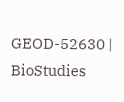GEOD-52630 | BioStudies